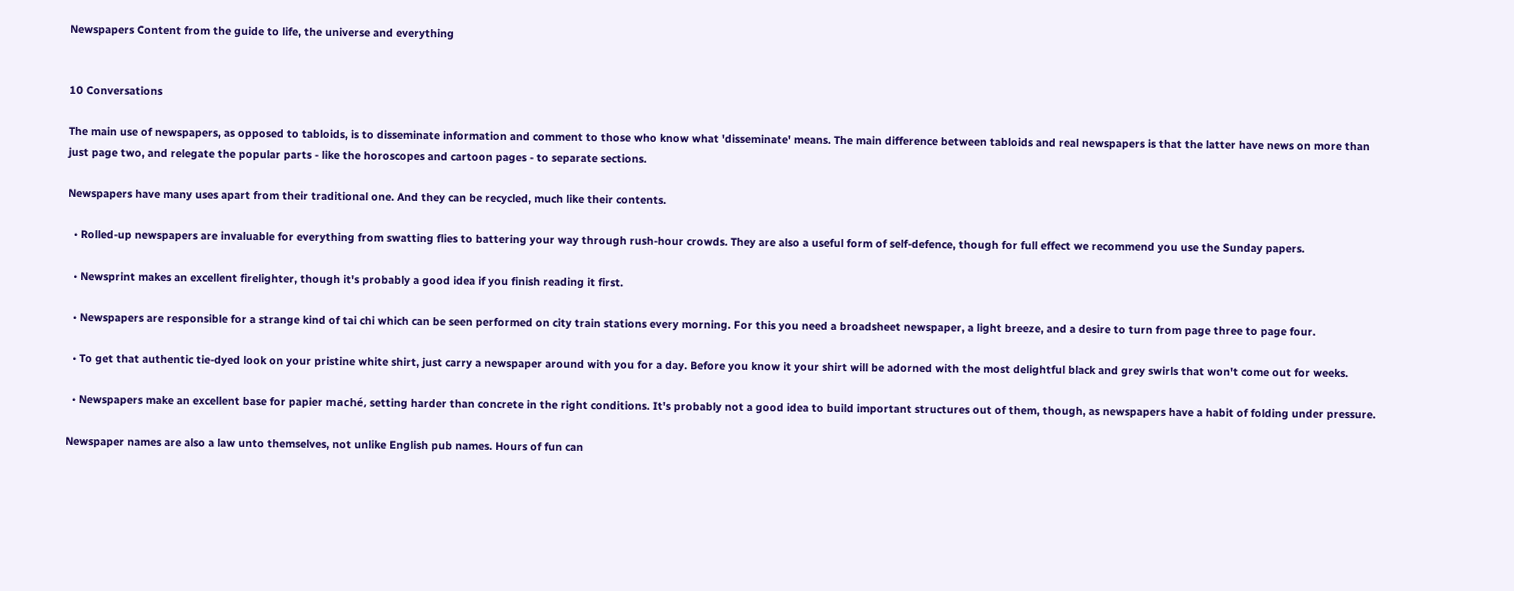Newspapers Content from the guide to life, the universe and everything


10 Conversations

The main use of newspapers, as opposed to tabloids, is to disseminate information and comment to those who know what 'disseminate' means. The main difference between tabloids and real newspapers is that the latter have news on more than just page two, and relegate the popular parts - like the horoscopes and cartoon pages - to separate sections.

Newspapers have many uses apart from their traditional one. And they can be recycled, much like their contents.

  • Rolled-up newspapers are invaluable for everything from swatting flies to battering your way through rush-hour crowds. They are also a useful form of self-defence, though for full effect we recommend you use the Sunday papers.

  • Newsprint makes an excellent firelighter, though it's probably a good idea if you finish reading it first.

  • Newspapers are responsible for a strange kind of tai chi which can be seen performed on city train stations every morning. For this you need a broadsheet newspaper, a light breeze, and a desire to turn from page three to page four.

  • To get that authentic tie-dyed look on your pristine white shirt, just carry a newspaper around with you for a day. Before you know it your shirt will be adorned with the most delightful black and grey swirls that won't come out for weeks.

  • Newspapers make an excellent base for papier maché, setting harder than concrete in the right conditions. It's probably not a good idea to build important structures out of them, though, as newspapers have a habit of folding under pressure.

Newspaper names are also a law unto themselves, not unlike English pub names. Hours of fun can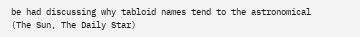be had discussing why tabloid names tend to the astronomical (The Sun, The Daily Star)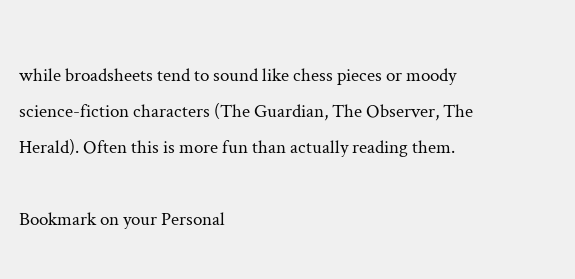while broadsheets tend to sound like chess pieces or moody science-fiction characters (The Guardian, The Observer, The Herald). Often this is more fun than actually reading them.

Bookmark on your Personal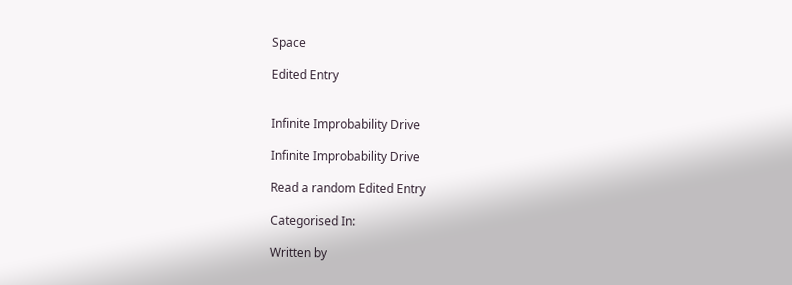Space

Edited Entry


Infinite Improbability Drive

Infinite Improbability Drive

Read a random Edited Entry

Categorised In:

Written by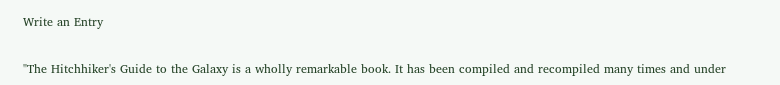Write an Entry

"The Hitchhiker's Guide to the Galaxy is a wholly remarkable book. It has been compiled and recompiled many times and under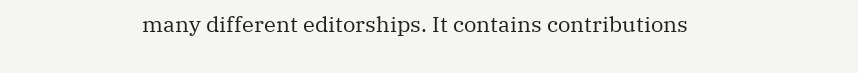many different editorships. It contains contributions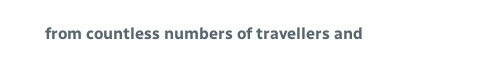from countless numbers of travellers and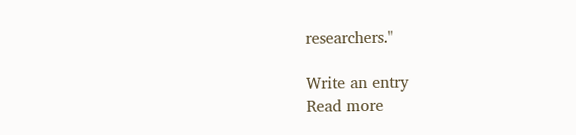researchers."

Write an entry
Read more